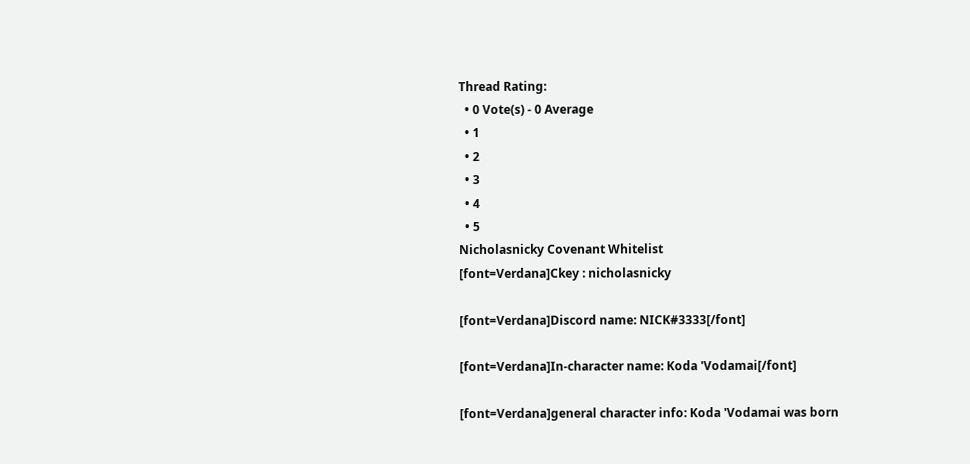Thread Rating:
  • 0 Vote(s) - 0 Average
  • 1
  • 2
  • 3
  • 4
  • 5
Nicholasnicky Covenant Whitelist
[font=Verdana]Ckey : nicholasnicky

[font=Verdana]Discord name: NICK#3333[/font]

[font=Verdana]In-character name: Koda 'Vodamai[/font]

[font=Verdana]general character info: Koda 'Vodamai was born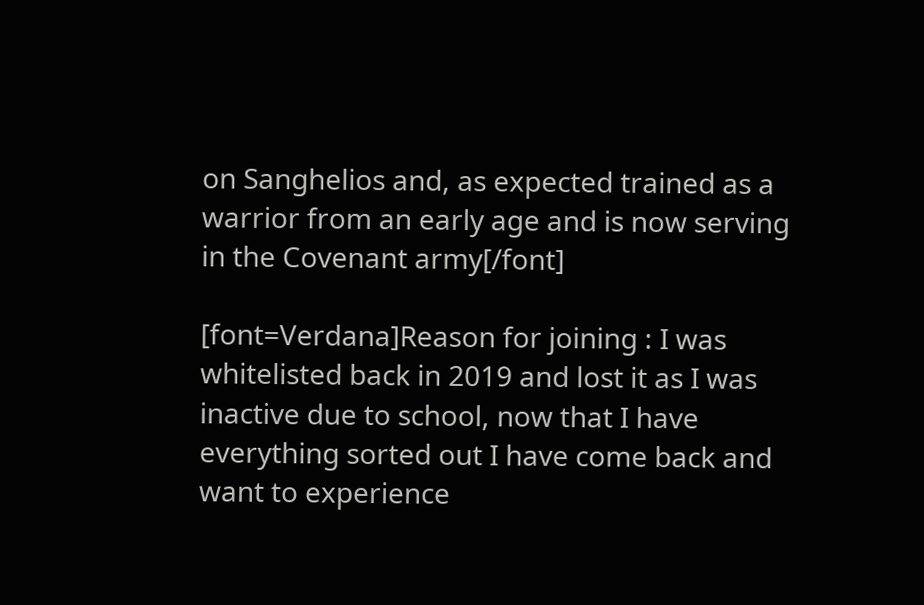on Sanghelios and, as expected trained as a warrior from an early age and is now serving in the Covenant army[/font]

[font=Verdana]Reason for joining : I was whitelisted back in 2019 and lost it as I was inactive due to school, now that I have everything sorted out I have come back and want to experience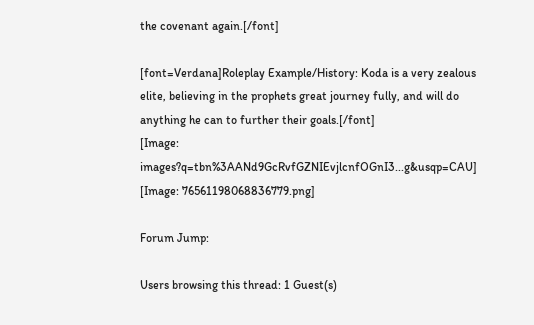the covenant again.[/font]

[font=Verdana]Roleplay Example/History: Koda is a very zealous elite, believing in the prophets great journey fully, and will do anything he can to further their goals.[/font]
[Image: images?q=tbn%3AANd9GcRvfGZNIEvjlcnfOGnI3...g&usqp=CAU]
[Image: 76561198068836779.png]

Forum Jump:

Users browsing this thread: 1 Guest(s)